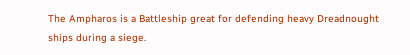The Ampharos is a Battleship great for defending heavy Dreadnought ships during a siege.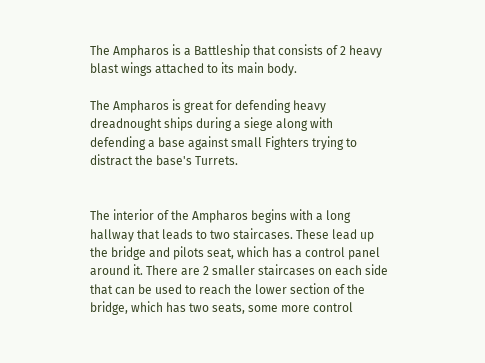The Ampharos is a Battleship that consists of 2 heavy blast wings attached to its main body.

The Ampharos is great for defending heavy dreadnought ships during a siege along with defending a base against small Fighters trying to distract the base's Turrets.


The interior of the Ampharos begins with a long hallway that leads to two staircases. These lead up the bridge and pilots seat, which has a control panel around it. There are 2 smaller staircases on each side that can be used to reach the lower section of the bridge, which has two seats, some more control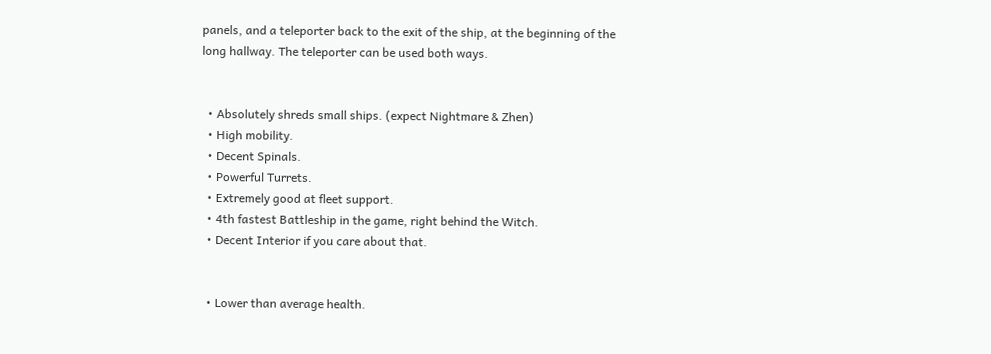panels, and a teleporter back to the exit of the ship, at the beginning of the long hallway. The teleporter can be used both ways.


  • Absolutely shreds small ships. (expect Nightmare & Zhen)
  • High mobility.
  • Decent Spinals.
  • Powerful Turrets.
  • Extremely good at fleet support.
  • 4th fastest Battleship in the game, right behind the Witch.
  • Decent Interior if you care about that.


  • Lower than average health.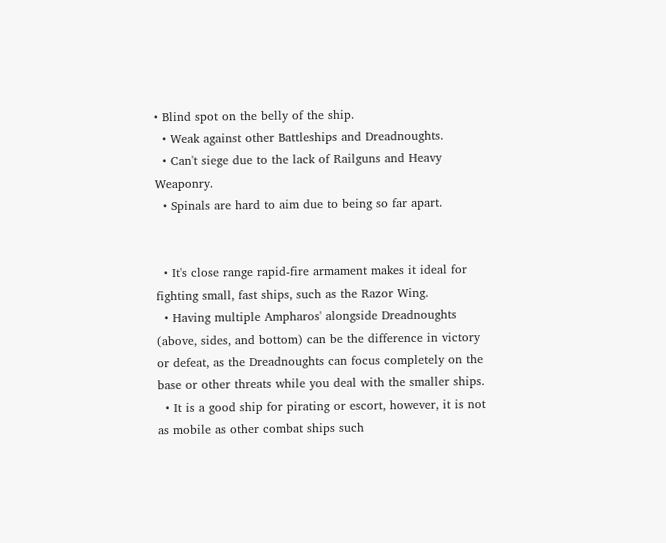• Blind spot on the belly of the ship.
  • Weak against other Battleships and Dreadnoughts.
  • Can't siege due to the lack of Railguns and Heavy Weaponry.
  • Spinals are hard to aim due to being so far apart.


  • It's close range rapid-fire armament makes it ideal for fighting small, fast ships, such as the Razor Wing.
  • Having multiple Ampharos' alongside Dreadnoughts (above, sides, and bottom) can be the difference in victory or defeat, as the Dreadnoughts can focus completely on the base or other threats while you deal with the smaller ships.
  • It is a good ship for pirating or escort, however, it is not as mobile as other combat ships such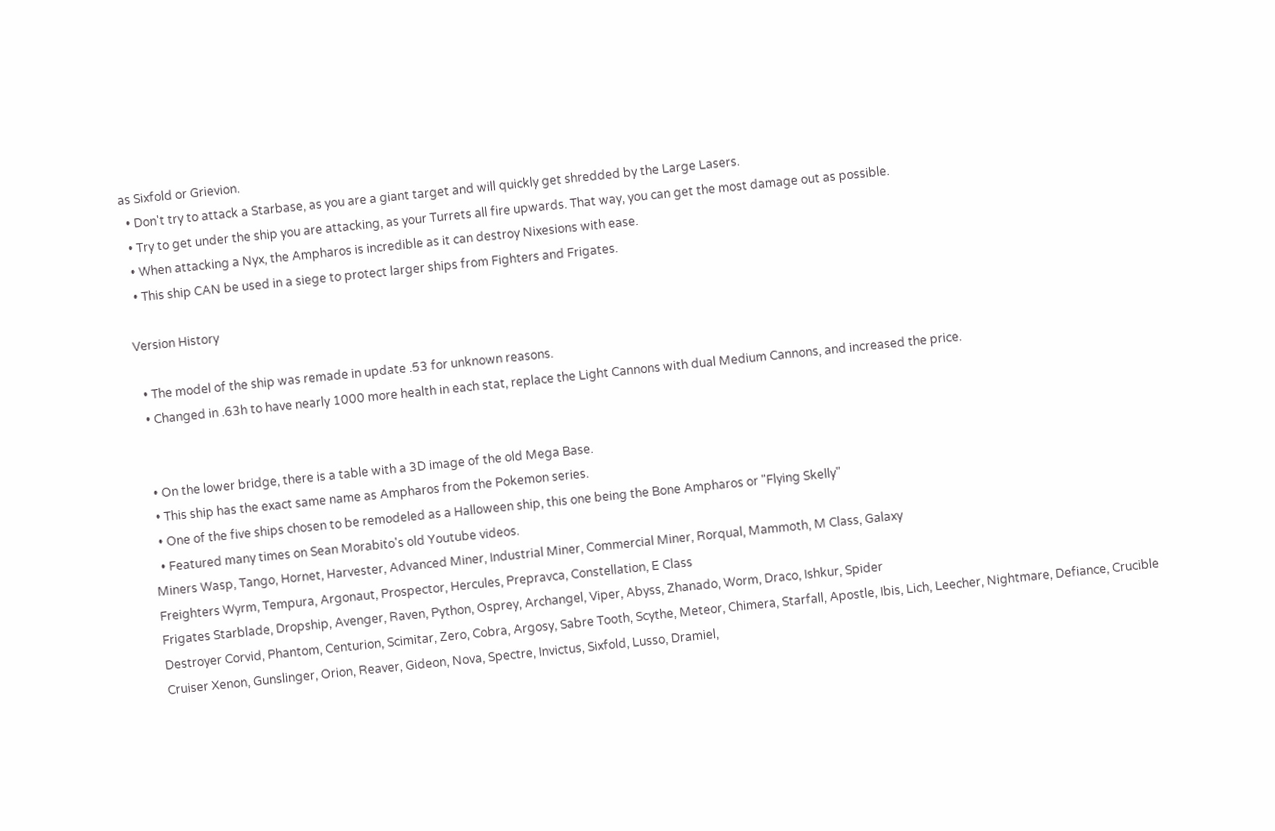as Sixfold or Grievion.
  • Don't try to attack a Starbase, as you are a giant target and will quickly get shredded by the Large Lasers.
  • Try to get under the ship you are attacking, as your Turrets all fire upwards. That way, you can get the most damage out as possible.
  • When attacking a Nyx, the Ampharos is incredible as it can destroy Nixesions with ease.
  • This ship CAN be used in a siege to protect larger ships from Fighters and Frigates.

Version History

  • The model of the ship was remade in update .53 for unknown reasons.
  • Changed in .63h to have nearly 1000 more health in each stat, replace the Light Cannons with dual Medium Cannons, and increased the price.


  • On the lower bridge, there is a table with a 3D image of the old Mega Base.
  • This ship has the exact same name as Ampharos from the Pokemon series.
  • One of the five ships chosen to be remodeled as a Halloween ship, this one being the Bone Ampharos or "Flying Skelly"
  • Featured many times on Sean Morabito's old Youtube videos.
Miners Wasp, Tango, Hornet, Harvester, Advanced Miner, Industrial Miner, Commercial Miner, Rorqual, Mammoth, M Class, Galaxy
Freighters Wyrm, Tempura, Argonaut, Prospector, Hercules, Prepravca, Constellation, E Class
Frigates Starblade, Dropship, Avenger, Raven, Python, Osprey, Archangel, Viper, Abyss, Zhanado, Worm, Draco, Ishkur, Spider
Destroyer Corvid, Phantom, Centurion, Scimitar, Zero, Cobra, Argosy, Sabre Tooth, Scythe, Meteor, Chimera, Starfall, Apostle, Ibis, Lich, Leecher, Nightmare, Defiance, Crucible
Cruiser Xenon, Gunslinger, Orion, Reaver, Gideon, Nova, Spectre, Invictus, Sixfold, Lusso, Dramiel,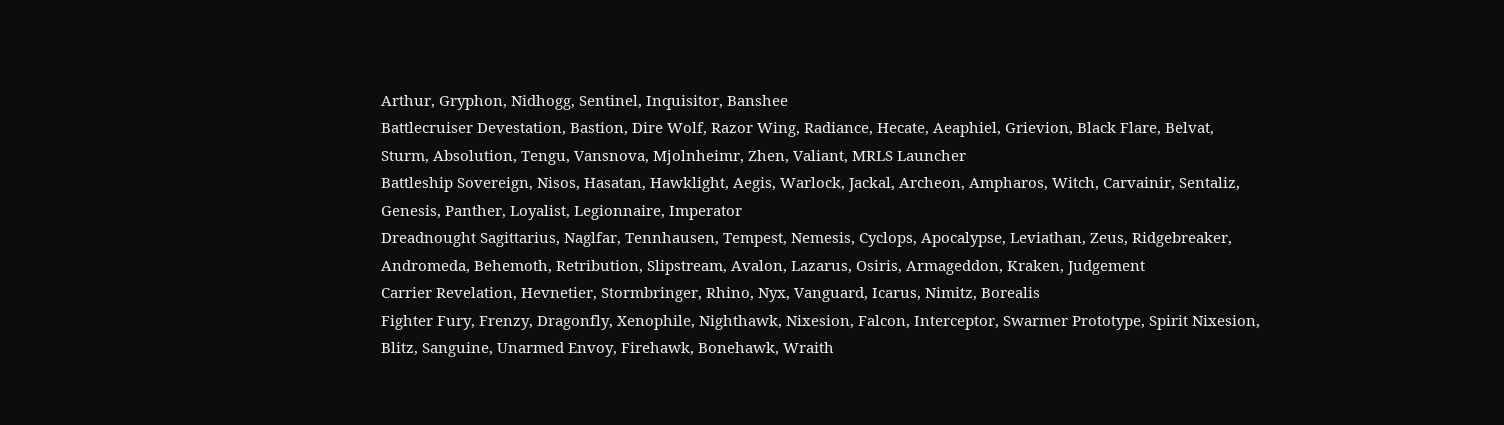Arthur, Gryphon, Nidhogg, Sentinel, Inquisitor, Banshee
Battlecruiser Devestation, Bastion, Dire Wolf, Razor Wing, Radiance, Hecate, Aeaphiel, Grievion, Black Flare, Belvat, Sturm, Absolution, Tengu, Vansnova, Mjolnheimr, Zhen, Valiant, MRLS Launcher
Battleship Sovereign, Nisos, Hasatan, Hawklight, Aegis, Warlock, Jackal, Archeon, Ampharos, Witch, Carvainir, Sentaliz, Genesis, Panther, Loyalist, Legionnaire, Imperator
Dreadnought Sagittarius, Naglfar, Tennhausen, Tempest, Nemesis, Cyclops, Apocalypse, Leviathan, Zeus, Ridgebreaker, Andromeda, Behemoth, Retribution, Slipstream, Avalon, Lazarus, Osiris, Armageddon, Kraken, Judgement
Carrier Revelation, Hevnetier, Stormbringer, Rhino, Nyx, Vanguard, Icarus, Nimitz, Borealis
Fighter Fury, Frenzy, Dragonfly, Xenophile, Nighthawk, Nixesion, Falcon, Interceptor, Swarmer Prototype, Spirit Nixesion, Blitz, Sanguine, Unarmed Envoy, Firehawk, Bonehawk, Wraith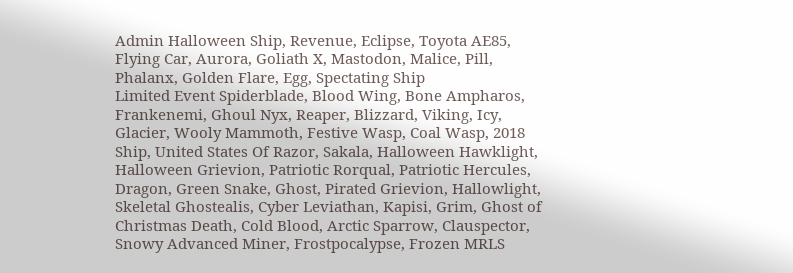Admin Halloween Ship, Revenue, Eclipse, Toyota AE85, Flying Car, Aurora, Goliath X, Mastodon, Malice, Pill, Phalanx, Golden Flare, Egg, Spectating Ship
Limited Event Spiderblade, Blood Wing, Bone Ampharos, Frankenemi, Ghoul Nyx, Reaper, Blizzard, Viking, Icy, Glacier, Wooly Mammoth, Festive Wasp, Coal Wasp, 2018 Ship, United States Of Razor, Sakala, Halloween Hawklight, Halloween Grievion, Patriotic Rorqual, Patriotic Hercules, Dragon, Green Snake, Ghost, Pirated Grievion, Hallowlight, Skeletal Ghostealis, Cyber Leviathan, Kapisi, Grim, Ghost of Christmas Death, Cold Blood, Arctic Sparrow, Clauspector, Snowy Advanced Miner, Frostpocalypse, Frozen MRLS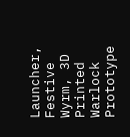Launcher, Festive Wyrm, 3D Printed Warlock
Prototype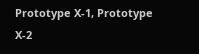Prototype X-1, Prototype X-2